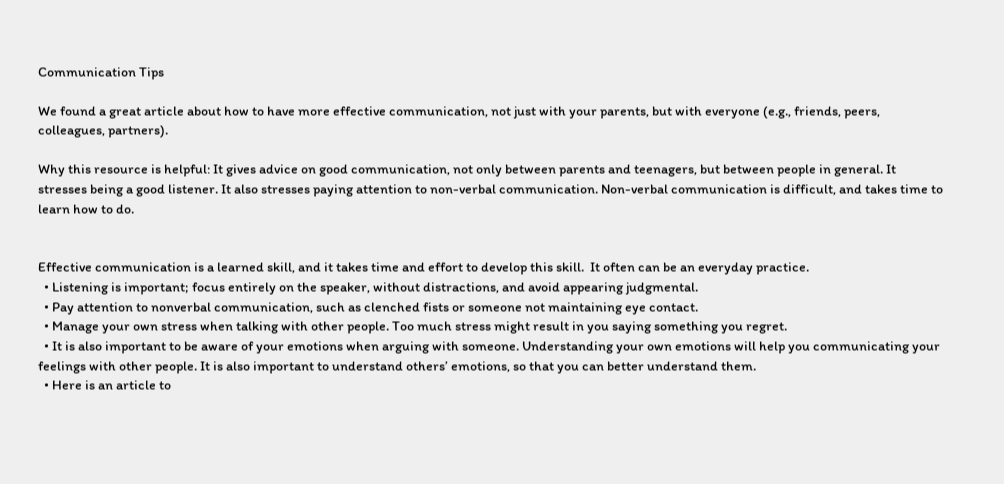Communication Tips

We found a great article about how to have more effective communication, not just with your parents, but with everyone (e.g., friends, peers, colleagues, partners).

Why this resource is helpful: It gives advice on good communication, not only between parents and teenagers, but between people in general. It stresses being a good listener. It also stresses paying attention to non-verbal communication. Non-verbal communication is difficult, and takes time to learn how to do.


Effective communication is a learned skill, and it takes time and effort to develop this skill.  It often can be an everyday practice.
  • Listening is important; focus entirely on the speaker, without distractions, and avoid appearing judgmental.
  • Pay attention to nonverbal communication, such as clenched fists or someone not maintaining eye contact.
  • Manage your own stress when talking with other people. Too much stress might result in you saying something you regret.
  • It is also important to be aware of your emotions when arguing with someone. Understanding your own emotions will help you communicating your feelings with other people. It is also important to understand others’ emotions, so that you can better understand them.
  • Here is an article to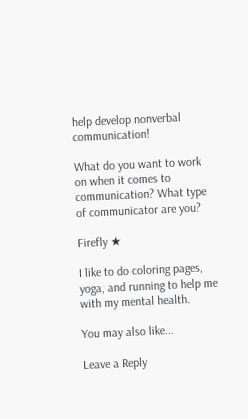help develop nonverbal communication!

What do you want to work on when it comes to communication? What type of communicator are you?

Firefly ★

I like to do coloring pages, yoga, and running to help me with my mental health.

You may also like...

Leave a Reply